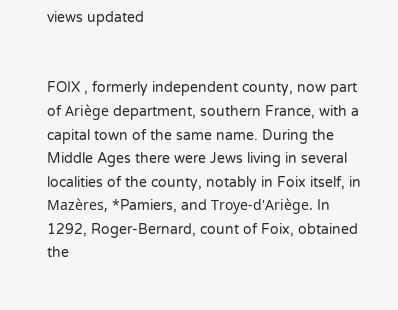views updated


FOIX , formerly independent county, now part of Ariège department, southern France, with a capital town of the same name. During the Middle Ages there were Jews living in several localities of the county, notably in Foix itself, in Mazères, *Pamiers, and Troye-d'Ariège. In 1292, Roger-Bernard, count of Foix, obtained the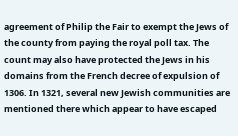agreement of Philip the Fair to exempt the Jews of the county from paying the royal poll tax. The count may also have protected the Jews in his domains from the French decree of expulsion of 1306. In 1321, several new Jewish communities are mentioned there which appear to have escaped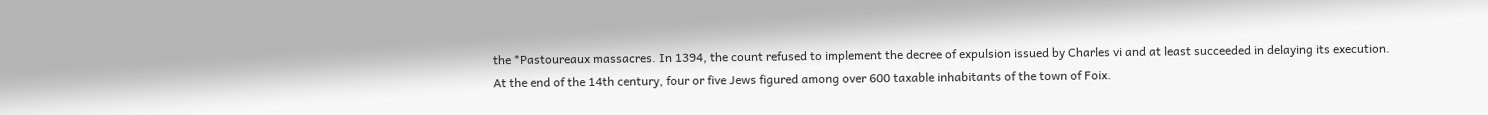the *Pastoureaux massacres. In 1394, the count refused to implement the decree of expulsion issued by Charles vi and at least succeeded in delaying its execution. At the end of the 14th century, four or five Jews figured among over 600 taxable inhabitants of the town of Foix.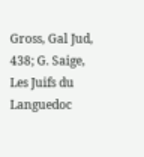Gross, Gal Jud, 438; G. Saige, Les Juifs du Languedoc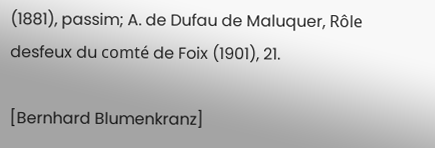(1881), passim; A. de Dufau de Maluquer, Rôle desfeux du comté de Foix (1901), 21.

[Bernhard Blumenkranz]